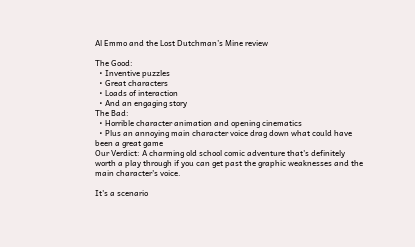Al Emmo and the Lost Dutchman’s Mine review

The Good:
  • Inventive puzzles
  • Great characters
  • Loads of interaction
  • And an engaging story
The Bad:
  • Horrible character animation and opening cinematics
  • Plus an annoying main character voice drag down what could have been a great game
Our Verdict: A charming old school comic adventure that's definitely worth a play through if you can get past the graphic weaknesses and the main character's voice.

It's a scenario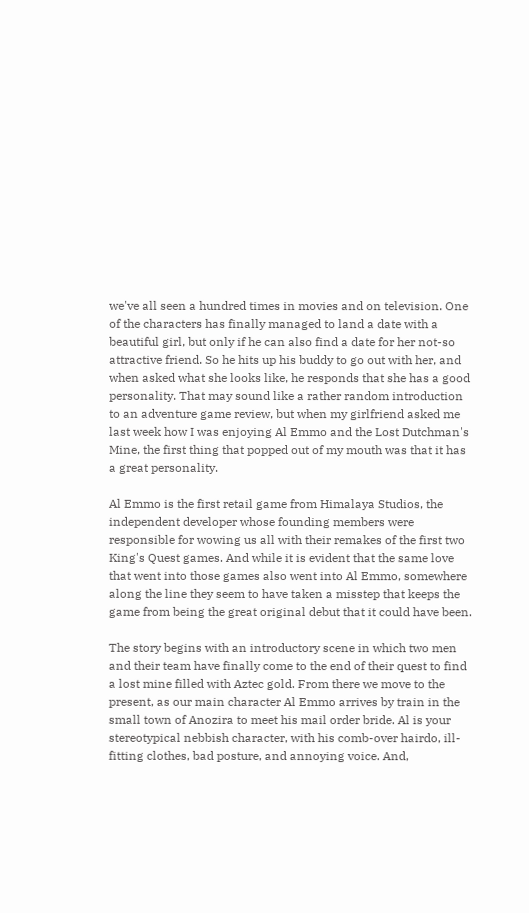we've all seen a hundred times in movies and on television. One of the characters has finally managed to land a date with a beautiful girl, but only if he can also find a date for her not-so attractive friend. So he hits up his buddy to go out with her, and when asked what she looks like, he responds that she has a good personality. That may sound like a rather random introduction to an adventure game review, but when my girlfriend asked me last week how I was enjoying Al Emmo and the Lost Dutchman's Mine, the first thing that popped out of my mouth was that it has a great personality.

Al Emmo is the first retail game from Himalaya Studios, the independent developer whose founding members were responsible for wowing us all with their remakes of the first two King's Quest games. And while it is evident that the same love that went into those games also went into Al Emmo, somewhere along the line they seem to have taken a misstep that keeps the game from being the great original debut that it could have been.

The story begins with an introductory scene in which two men and their team have finally come to the end of their quest to find a lost mine filled with Aztec gold. From there we move to the present, as our main character Al Emmo arrives by train in the small town of Anozira to meet his mail order bride. Al is your stereotypical nebbish character, with his comb-over hairdo, ill-fitting clothes, bad posture, and annoying voice. And,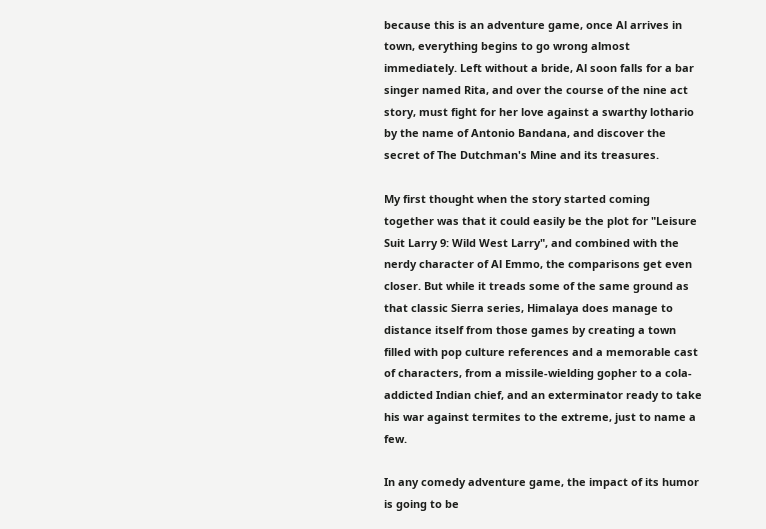because this is an adventure game, once Al arrives in town, everything begins to go wrong almost immediately. Left without a bride, Al soon falls for a bar singer named Rita, and over the course of the nine act story, must fight for her love against a swarthy lothario by the name of Antonio Bandana, and discover the secret of The Dutchman's Mine and its treasures.

My first thought when the story started coming together was that it could easily be the plot for "Leisure Suit Larry 9: Wild West Larry", and combined with the nerdy character of Al Emmo, the comparisons get even closer. But while it treads some of the same ground as that classic Sierra series, Himalaya does manage to distance itself from those games by creating a town filled with pop culture references and a memorable cast of characters, from a missile-wielding gopher to a cola-addicted Indian chief, and an exterminator ready to take his war against termites to the extreme, just to name a few.

In any comedy adventure game, the impact of its humor is going to be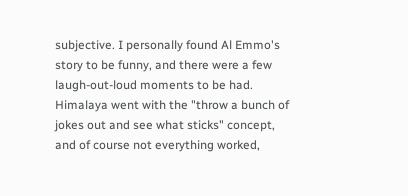subjective. I personally found Al Emmo's story to be funny, and there were a few laugh-out-loud moments to be had. Himalaya went with the "throw a bunch of jokes out and see what sticks" concept, and of course not everything worked,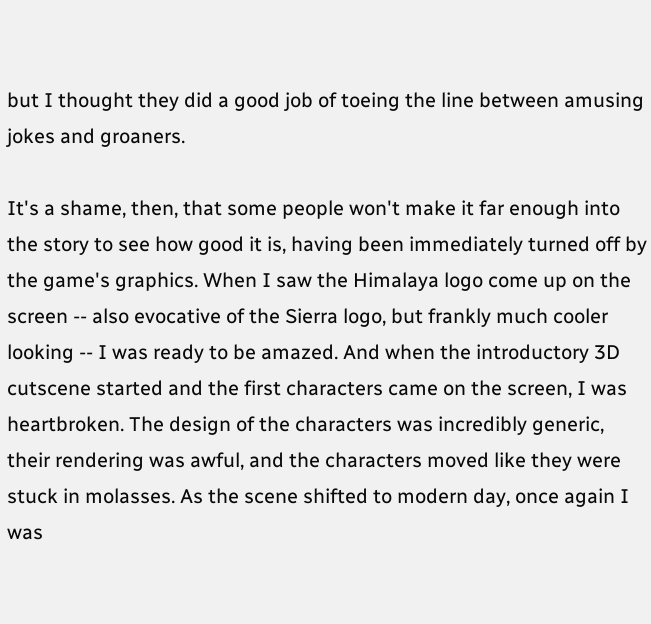but I thought they did a good job of toeing the line between amusing jokes and groaners.

It's a shame, then, that some people won't make it far enough into the story to see how good it is, having been immediately turned off by the game's graphics. When I saw the Himalaya logo come up on the screen -- also evocative of the Sierra logo, but frankly much cooler looking -- I was ready to be amazed. And when the introductory 3D cutscene started and the first characters came on the screen, I was heartbroken. The design of the characters was incredibly generic, their rendering was awful, and the characters moved like they were stuck in molasses. As the scene shifted to modern day, once again I was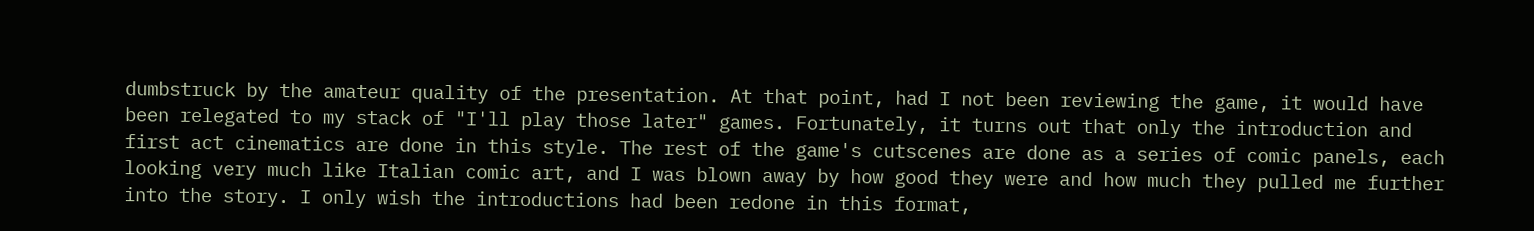dumbstruck by the amateur quality of the presentation. At that point, had I not been reviewing the game, it would have been relegated to my stack of "I'll play those later" games. Fortunately, it turns out that only the introduction and first act cinematics are done in this style. The rest of the game's cutscenes are done as a series of comic panels, each looking very much like Italian comic art, and I was blown away by how good they were and how much they pulled me further into the story. I only wish the introductions had been redone in this format,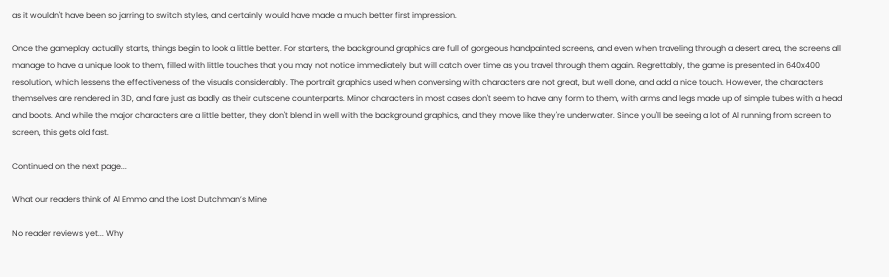as it wouldn't have been so jarring to switch styles, and certainly would have made a much better first impression.

Once the gameplay actually starts, things begin to look a little better. For starters, the background graphics are full of gorgeous handpainted screens, and even when traveling through a desert area, the screens all manage to have a unique look to them, filled with little touches that you may not notice immediately but will catch over time as you travel through them again. Regrettably, the game is presented in 640x400 resolution, which lessens the effectiveness of the visuals considerably. The portrait graphics used when conversing with characters are not great, but well done, and add a nice touch. However, the characters themselves are rendered in 3D, and fare just as badly as their cutscene counterparts. Minor characters in most cases don't seem to have any form to them, with arms and legs made up of simple tubes with a head and boots. And while the major characters are a little better, they don't blend in well with the background graphics, and they move like they're underwater. Since you'll be seeing a lot of Al running from screen to screen, this gets old fast.

Continued on the next page...

What our readers think of Al Emmo and the Lost Dutchman’s Mine

No reader reviews yet... Why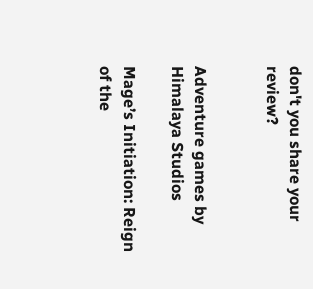don't you share your review?


Adventure games by Himalaya Studios

Mage’s Initiation: Reign of the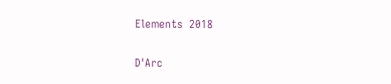Elements  2018

D'Arc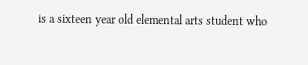is a sixteen year old elemental arts student who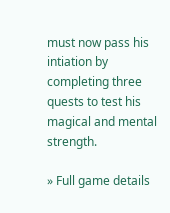must now pass his intiation by completing three quests to test his magical and mental strength.

» Full game details